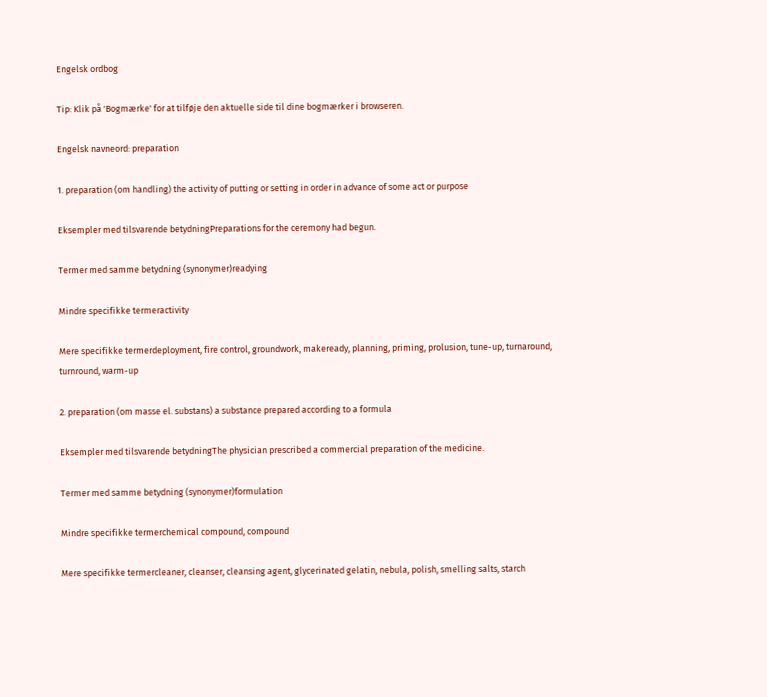Engelsk ordbog

Tip: Klik på 'Bogmærke' for at tilføje den aktuelle side til dine bogmærker i browseren.

Engelsk navneord: preparation

1. preparation (om handling) the activity of putting or setting in order in advance of some act or purpose

Eksempler med tilsvarende betydningPreparations for the ceremony had begun.

Termer med samme betydning (synonymer)readying

Mindre specifikke termeractivity

Mere specifikke termerdeployment, fire control, groundwork, makeready, planning, priming, prolusion, tune-up, turnaround, turnround, warm-up

2. preparation (om masse el. substans) a substance prepared according to a formula

Eksempler med tilsvarende betydningThe physician prescribed a commercial preparation of the medicine.

Termer med samme betydning (synonymer)formulation

Mindre specifikke termerchemical compound, compound

Mere specifikke termercleaner, cleanser, cleansing agent, glycerinated gelatin, nebula, polish, smelling salts, starch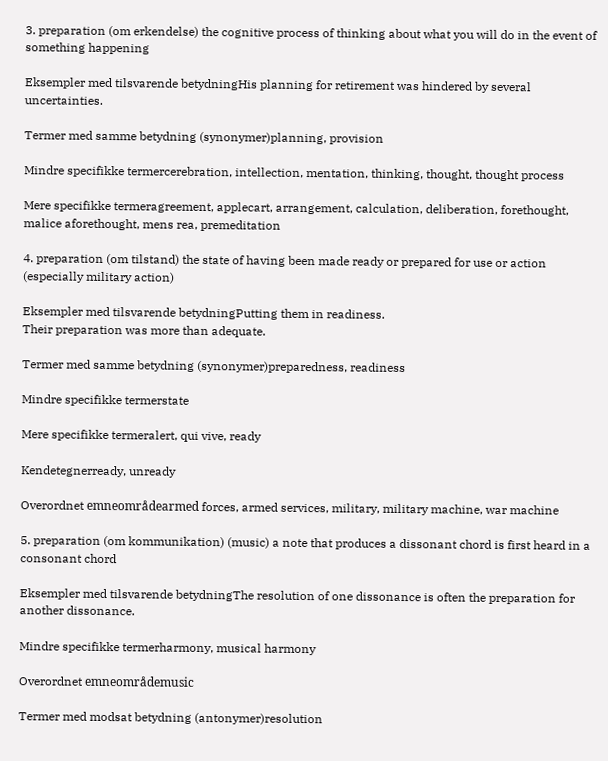3. preparation (om erkendelse) the cognitive process of thinking about what you will do in the event of something happening

Eksempler med tilsvarende betydningHis planning for retirement was hindered by several uncertainties.

Termer med samme betydning (synonymer)planning, provision

Mindre specifikke termercerebration, intellection, mentation, thinking, thought, thought process

Mere specifikke termeragreement, applecart, arrangement, calculation, deliberation, forethought, malice aforethought, mens rea, premeditation

4. preparation (om tilstand) the state of having been made ready or prepared for use or action (especially military action)

Eksempler med tilsvarende betydningPutting them in readiness.
Their preparation was more than adequate.

Termer med samme betydning (synonymer)preparedness, readiness

Mindre specifikke termerstate

Mere specifikke termeralert, qui vive, ready

Kendetegnerready, unready

Overordnet emneområdearmed forces, armed services, military, military machine, war machine

5. preparation (om kommunikation) (music) a note that produces a dissonant chord is first heard in a consonant chord

Eksempler med tilsvarende betydningThe resolution of one dissonance is often the preparation for another dissonance.

Mindre specifikke termerharmony, musical harmony

Overordnet emneområdemusic

Termer med modsat betydning (antonymer)resolution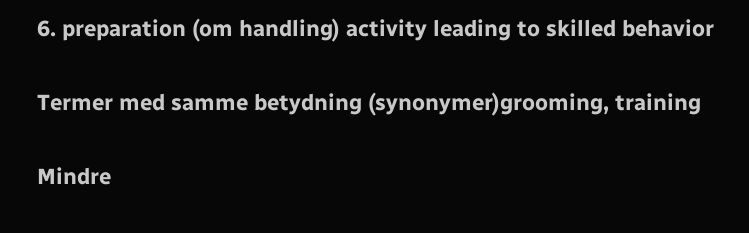6. preparation (om handling) activity leading to skilled behavior

Termer med samme betydning (synonymer)grooming, training

Mindre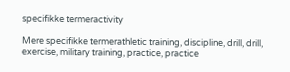specifikke termeractivity

Mere specifikke termerathletic training, discipline, drill, drill, exercise, military training, practice, practice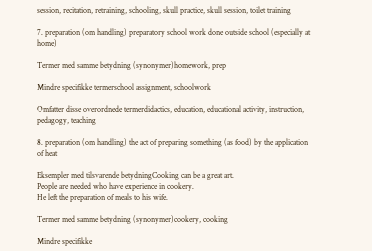session, recitation, retraining, schooling, skull practice, skull session, toilet training

7. preparation (om handling) preparatory school work done outside school (especially at home)

Termer med samme betydning (synonymer)homework, prep

Mindre specifikke termerschool assignment, schoolwork

Omfatter disse overordnede termerdidactics, education, educational activity, instruction, pedagogy, teaching

8. preparation (om handling) the act of preparing something (as food) by the application of heat

Eksempler med tilsvarende betydningCooking can be a great art.
People are needed who have experience in cookery.
He left the preparation of meals to his wife.

Termer med samme betydning (synonymer)cookery, cooking

Mindre specifikke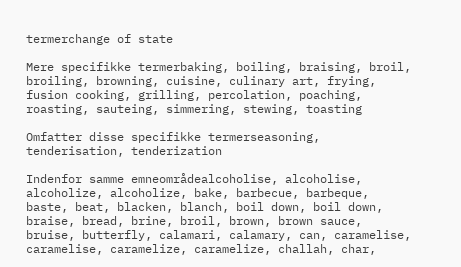termerchange of state

Mere specifikke termerbaking, boiling, braising, broil, broiling, browning, cuisine, culinary art, frying, fusion cooking, grilling, percolation, poaching, roasting, sauteing, simmering, stewing, toasting

Omfatter disse specifikke termerseasoning, tenderisation, tenderization

Indenfor samme emneområdealcoholise, alcoholise, alcoholize, alcoholize, bake, barbecue, barbeque, baste, beat, blacken, blanch, boil down, boil down, braise, bread, brine, broil, brown, brown sauce, bruise, butterfly, calamari, calamary, can, caramelise, caramelise, caramelize, caramelize, challah, char,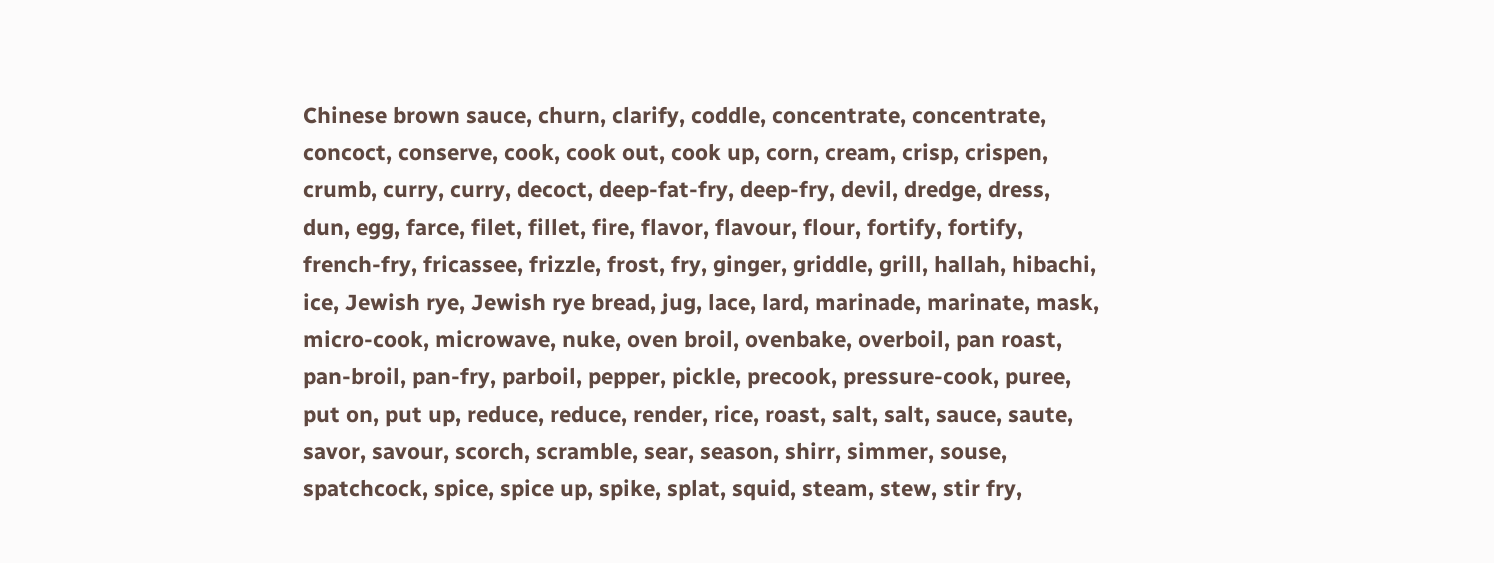Chinese brown sauce, churn, clarify, coddle, concentrate, concentrate, concoct, conserve, cook, cook out, cook up, corn, cream, crisp, crispen, crumb, curry, curry, decoct, deep-fat-fry, deep-fry, devil, dredge, dress, dun, egg, farce, filet, fillet, fire, flavor, flavour, flour, fortify, fortify, french-fry, fricassee, frizzle, frost, fry, ginger, griddle, grill, hallah, hibachi, ice, Jewish rye, Jewish rye bread, jug, lace, lard, marinade, marinate, mask, micro-cook, microwave, nuke, oven broil, ovenbake, overboil, pan roast, pan-broil, pan-fry, parboil, pepper, pickle, precook, pressure-cook, puree, put on, put up, reduce, reduce, render, rice, roast, salt, salt, sauce, saute, savor, savour, scorch, scramble, sear, season, shirr, simmer, souse, spatchcock, spice, spice up, spike, splat, squid, steam, stew, stir fry,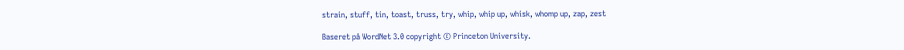strain, stuff, tin, toast, truss, try, whip, whip up, whisk, whomp up, zap, zest

Baseret på WordNet 3.0 copyright © Princeton University.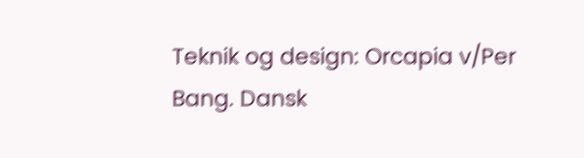Teknik og design: Orcapia v/Per Bang. Dansk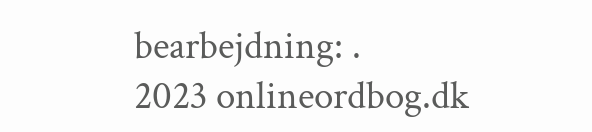bearbejdning: .
2023 onlineordbog.dk